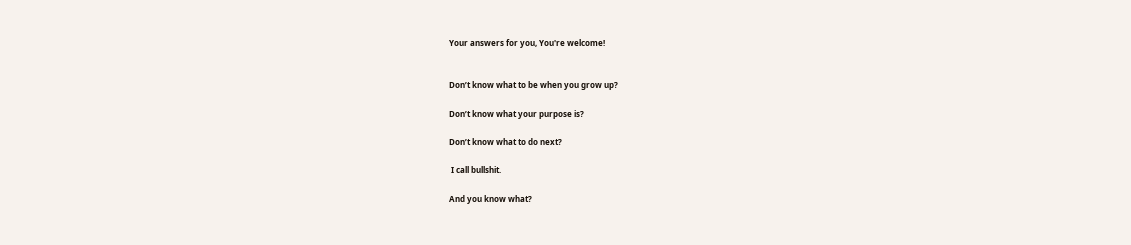Your answers for you, You're welcome!


Don’t know what to be when you grow up?

Don’t know what your purpose is?

Don’t know what to do next?

 I call bullshit.

And you know what?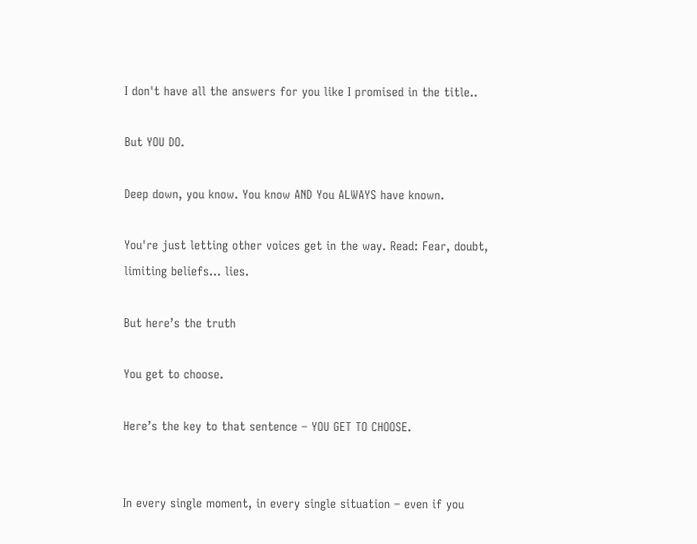I don't have all the answers for you like I promised in the title..

But YOU DO.

Deep down, you know. You know AND You ALWAYS have known.

You're just letting other voices get in the way. Read: Fear, doubt, limiting beliefs... lies.

But here’s the truth

You get to choose.

Here’s the key to that sentence – YOU GET TO CHOOSE.


In every single moment, in every single situation – even if you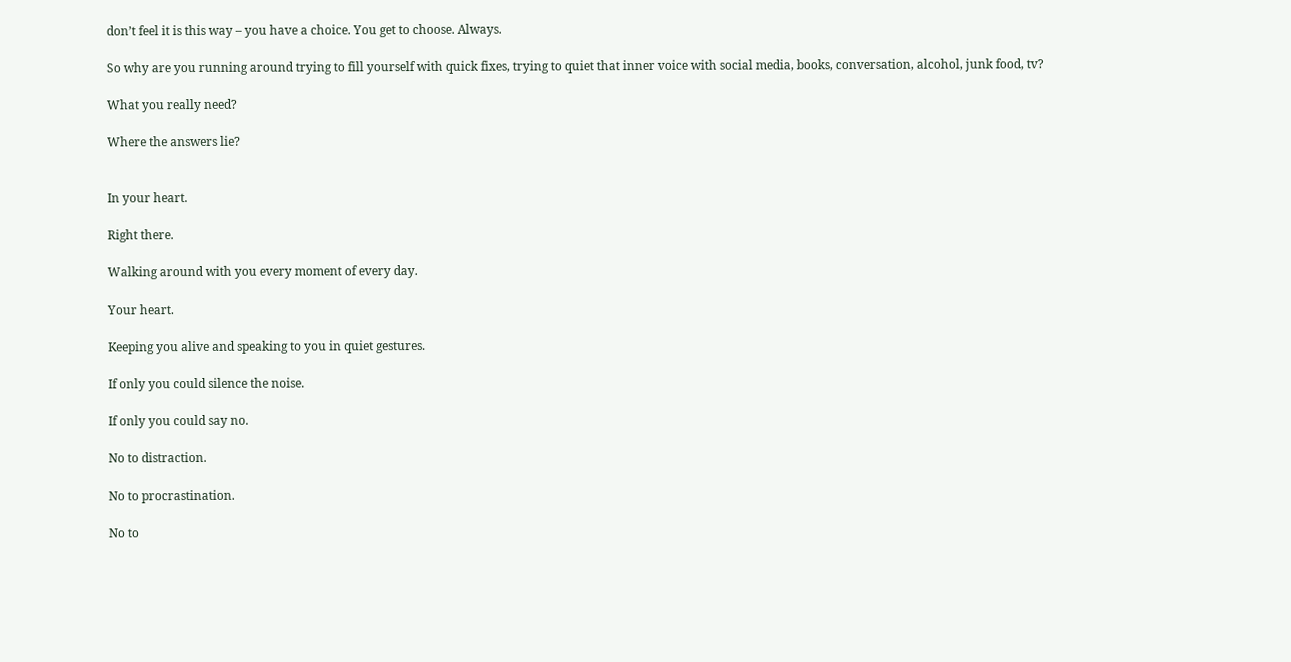don’t feel it is this way – you have a choice. You get to choose. Always.

So why are you running around trying to fill yourself with quick fixes, trying to quiet that inner voice with social media, books, conversation, alcohol, junk food, tv?

What you really need?

Where the answers lie?


In your heart.

Right there.

Walking around with you every moment of every day.

Your heart.

Keeping you alive and speaking to you in quiet gestures.

If only you could silence the noise.

If only you could say no.

No to distraction.

No to procrastination.

No to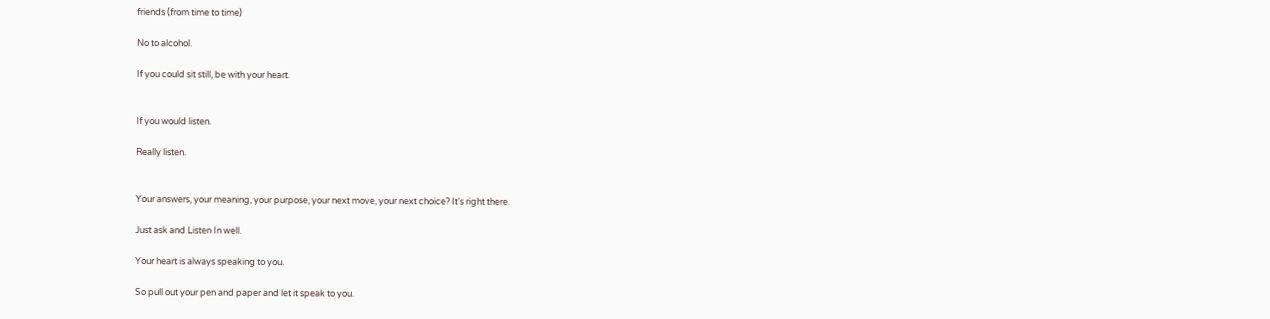friends (from time to time)

No to alcohol.

If you could sit still, be with your heart.


If you would listen.

Really listen.


Your answers, your meaning, your purpose, your next move, your next choice? It’s right there.

Just ask and Listen In well.

Your heart is always speaking to you.

So pull out your pen and paper and let it speak to you.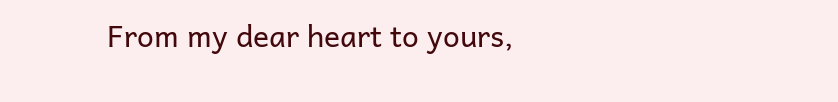From my dear heart to yours,